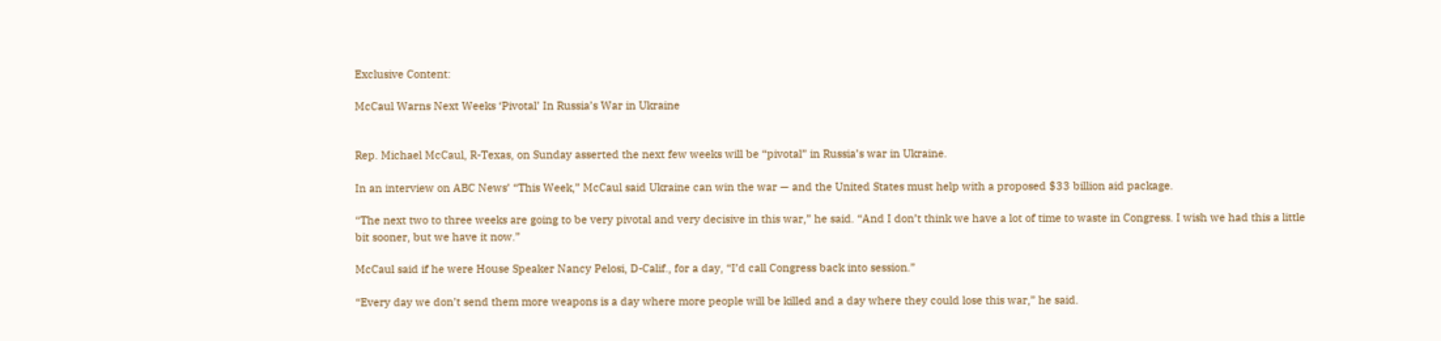Exclusive Content:

McCaul Warns Next Weeks ‘Pivotal’ In Russia’s War in Ukraine


Rep. Michael McCaul, R-Texas, on Sunday asserted the next few weeks will be “pivotal” in Russia’s war in Ukraine.

In an interview on ABC News’ “This Week,” McCaul said Ukraine can win the war — and the United States must help with a proposed $33 billion aid package.

“The next two to three weeks are going to be very pivotal and very decisive in this war,” he said. “And I don’t think we have a lot of time to waste in Congress. I wish we had this a little bit sooner, but we have it now.”

McCaul said if he were House Speaker Nancy Pelosi, D-Calif., for a day, “I’d call Congress back into session.”

“Every day we don’t send them more weapons is a day where more people will be killed and a day where they could lose this war,” he said.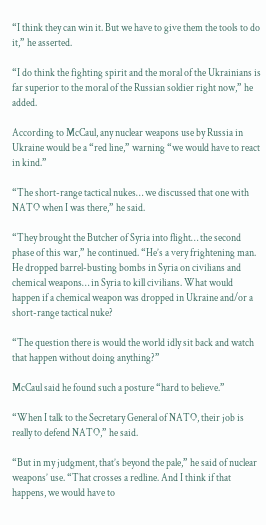“I think they can win it. But we have to give them the tools to do it,” he asserted.

“I do think the fighting spirit and the moral of the Ukrainians is far superior to the moral of the Russian soldier right now,” he added.

According to McCaul, any nuclear weapons use by Russia in Ukraine would be a “red line,” warning “we would have to react in kind.”

“The short-range tactical nukes… we discussed that one with NATO when I was there,” he said.

“They brought the Butcher of Syria into flight… the second phase of this war,” he continued. “He’s a very frightening man. He dropped barrel-busting bombs in Syria on civilians and chemical weapons… in Syria to kill civilians. What would happen if a chemical weapon was dropped in Ukraine and/or a short-range tactical nuke?

“The question there is would the world idly sit back and watch that happen without doing anything?”

McCaul said he found such a posture “hard to believe.”

“When I talk to the Secretary General of NATO, their job is really to defend NATO,” he said.

“But in my judgment, that’s beyond the pale,” he said of nuclear weapons’ use. “That crosses a redline. And I think if that happens, we would have to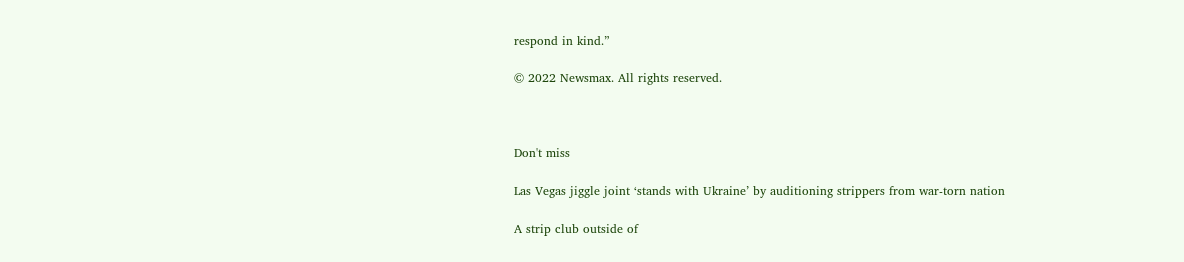respond in kind.”

© 2022 Newsmax. All rights reserved.



Don't miss

Las Vegas jiggle joint ‘stands with Ukraine’ by auditioning strippers from war-torn nation

A strip club outside of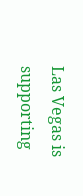Las Vegas is supporting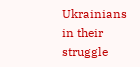Ukrainians in their struggle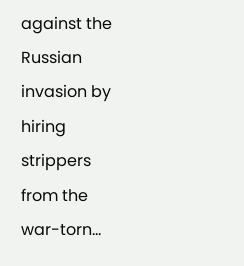against the Russian invasion by hiring strippers from the war-torn...